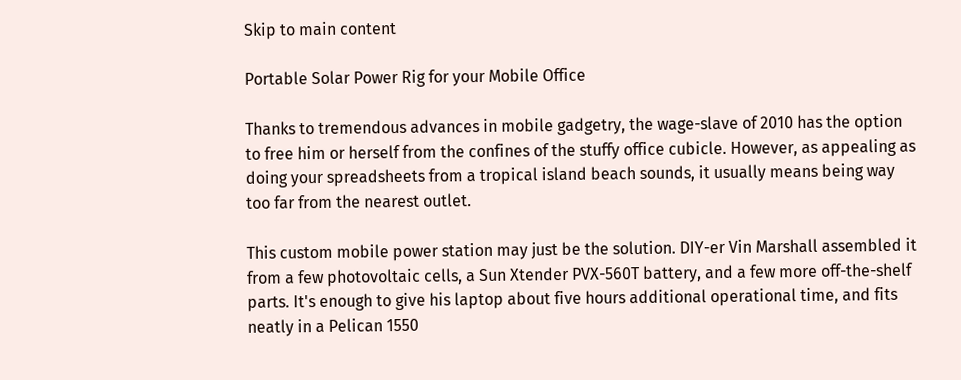Skip to main content

Portable Solar Power Rig for your Mobile Office

Thanks to tremendous advances in mobile gadgetry, the wage-slave of 2010 has the option to free him or herself from the confines of the stuffy office cubicle. However, as appealing as doing your spreadsheets from a tropical island beach sounds, it usually means being way too far from the nearest outlet.

This custom mobile power station may just be the solution. DIY-er Vin Marshall assembled it from a few photovoltaic cells, a Sun Xtender PVX-560T battery, and a few more off-the-shelf parts. It's enough to give his laptop about five hours additional operational time, and fits neatly in a Pelican 1550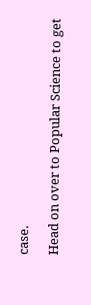case.

Head on over to Popular Science to get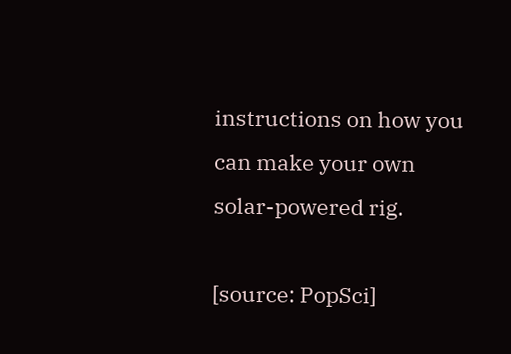instructions on how you can make your own solar-powered rig.

[source: PopSci]